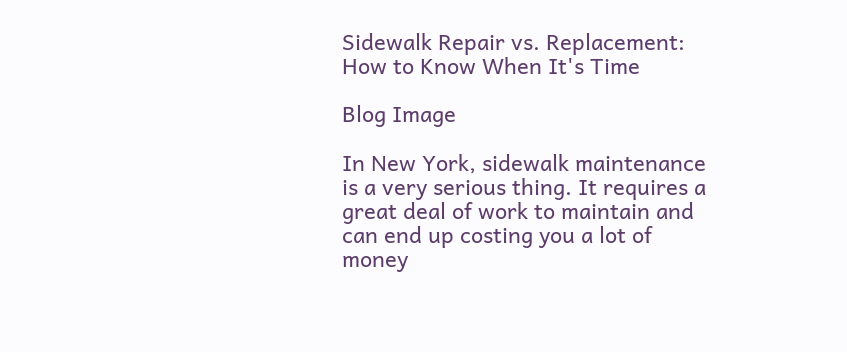Sidewalk Repair vs. Replacement: How to Know When It's Time

Blog Image

In New York, sidewalk maintenance is a very serious thing. It requires a great deal of work to maintain and can end up costing you a lot of money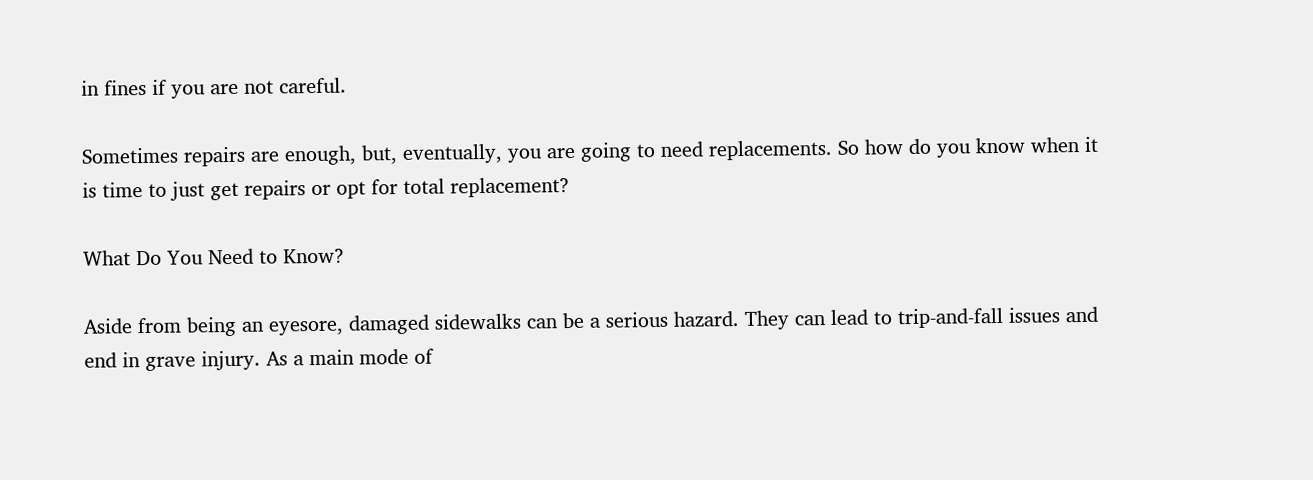in fines if you are not careful.

Sometimes repairs are enough, but, eventually, you are going to need replacements. So how do you know when it is time to just get repairs or opt for total replacement?

What Do You Need to Know?

Aside from being an eyesore, damaged sidewalks can be a serious hazard. They can lead to trip-and-fall issues and end in grave injury. As a main mode of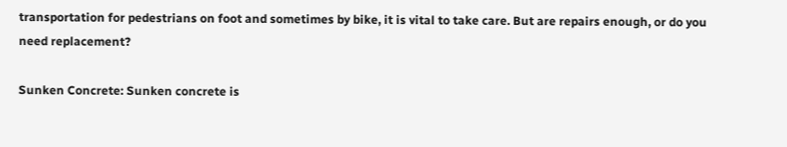transportation for pedestrians on foot and sometimes by bike, it is vital to take care. But are repairs enough, or do you need replacement?

Sunken Concrete: Sunken concrete is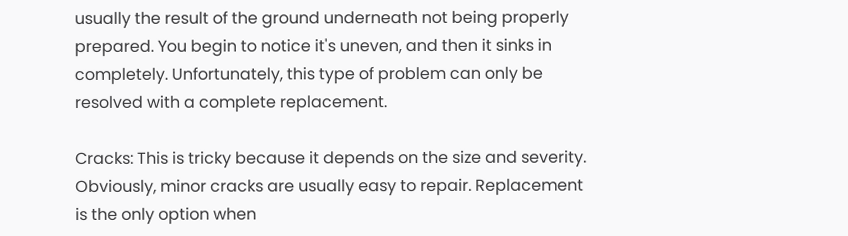usually the result of the ground underneath not being properly prepared. You begin to notice it's uneven, and then it sinks in completely. Unfortunately, this type of problem can only be resolved with a complete replacement.

Cracks: This is tricky because it depends on the size and severity. Obviously, minor cracks are usually easy to repair. Replacement is the only option when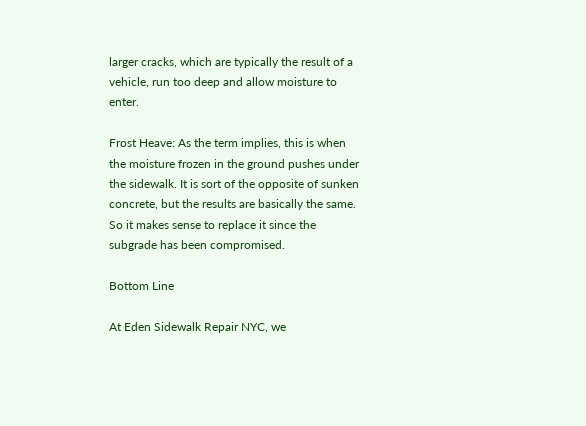larger cracks, which are typically the result of a vehicle, run too deep and allow moisture to enter.

Frost Heave: As the term implies, this is when the moisture frozen in the ground pushes under the sidewalk. It is sort of the opposite of sunken concrete, but the results are basically the same. So it makes sense to replace it since the subgrade has been compromised.

Bottom Line

At Eden Sidewalk Repair NYC, we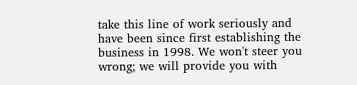take this line of work seriously and have been since first establishing the business in 1998. We won't steer you wrong; we will provide you with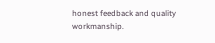honest feedback and quality workmanship.